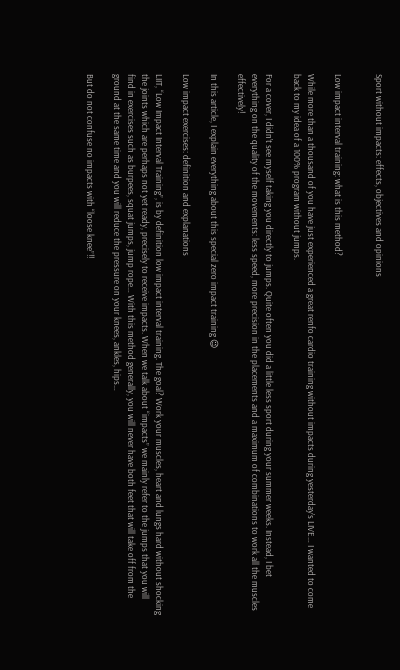Sport without impacts: effects, objectives and opinions


Low impact interval training: what is this method?

While more than a thousand of you have just experienced a great renfo cardio training without impacts during yesterday’s LIVE… I wanted to come back to my idea of a 100% program without jumps.

For a cover, I didn’t see myself taking you directly to jumps. Quite often you did a little less sport during your summer weeks. Instead, I bet everything on the quality of the movements: less speed, more precision in the placements and a maximum of combinations to work all the muscles effectively!

In this article, I explain everything about this special zero impact training 😉

Low impact exercises: definition and explanations

LIIT, “Low Impact Interval Training”, is by definition low impact interval training. The goal? Work your muscles, heart and lungs hard without shocking the joints which are perhaps not yet ready, precisely to receive impacts. When we talk about “impacts” we mainly refer to the jumps that you will find in exercises such as burpees, squat jumps, jump rope… With this method generally, you will never have both feet that will take off from the ground at the same time and you will reduce the pressure on your knees, ankles, hips…

But do not confuse no impacts with “loose knee”!!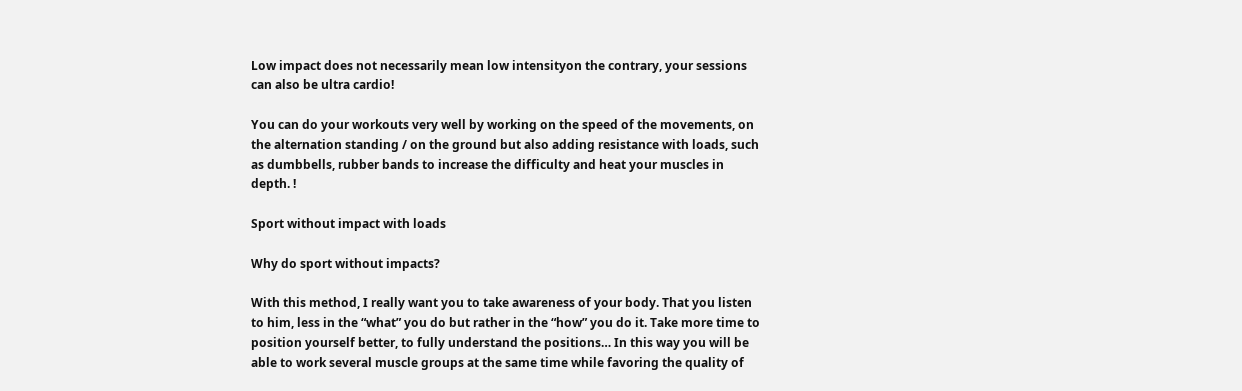Low impact does not necessarily mean low intensityon the contrary, your sessions can also be ultra cardio!

You can do your workouts very well by working on the speed of the movements, on the alternation standing / on the ground but also adding resistance with loads, such as dumbbells, rubber bands to increase the difficulty and heat your muscles in depth. !

Sport without impact with loads

Why do sport without impacts?

With this method, I really want you to take awareness of your body. That you listen to him, less in the “what” you do but rather in the “how” you do it. Take more time to position yourself better, to fully understand the positions… In this way you will be able to work several muscle groups at the same time while favoring the quality of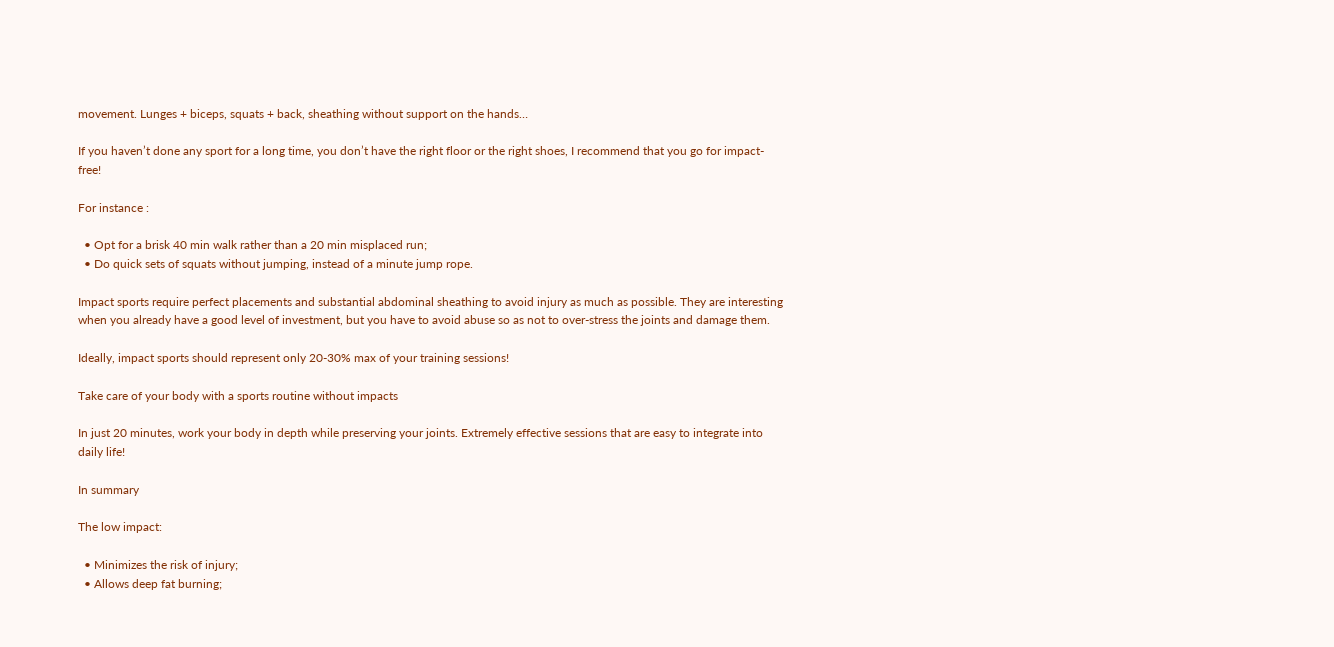movement. Lunges + biceps, squats + back, sheathing without support on the hands…

If you haven’t done any sport for a long time, you don’t have the right floor or the right shoes, I recommend that you go for impact-free!

For instance :

  • Opt for a brisk 40 min walk rather than a 20 min misplaced run;
  • Do quick sets of squats without jumping, instead of a minute jump rope.

Impact sports require perfect placements and substantial abdominal sheathing to avoid injury as much as possible. They are interesting when you already have a good level of investment, but you have to avoid abuse so as not to over-stress the joints and damage them.

Ideally, impact sports should represent only 20-30% max of your training sessions!

Take care of your body with a sports routine without impacts

In just 20 minutes, work your body in depth while preserving your joints. Extremely effective sessions that are easy to integrate into daily life!

In summary

The low impact:

  • Minimizes the risk of injury;
  • Allows deep fat burning;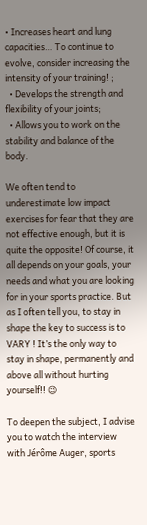• Increases heart and lung capacities… To continue to evolve, consider increasing the intensity of your training! ;
  • Develops the strength and flexibility of your joints;
  • Allows you to work on the stability and balance of the body.

We often tend to underestimate low impact exercises for fear that they are not effective enough, but it is quite the opposite! Of course, it all depends on your goals, your needs and what you are looking for in your sports practice. But as I often tell you, to stay in shape the key to success is to VARY ! It’s the only way to stay in shape, permanently and above all without hurting yourself!! 😉

To deepen the subject, I advise you to watch the interview with Jérôme Auger, sports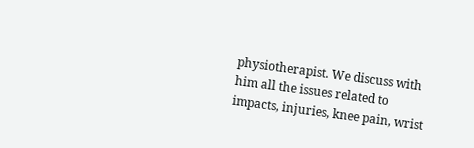physiotherapist. We discuss with him all the issues related to impacts, injuries, knee pain, wrist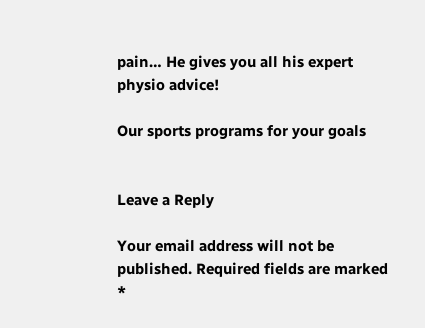pain… He gives you all his expert physio advice!

Our sports programs for your goals


Leave a Reply

Your email address will not be published. Required fields are marked *